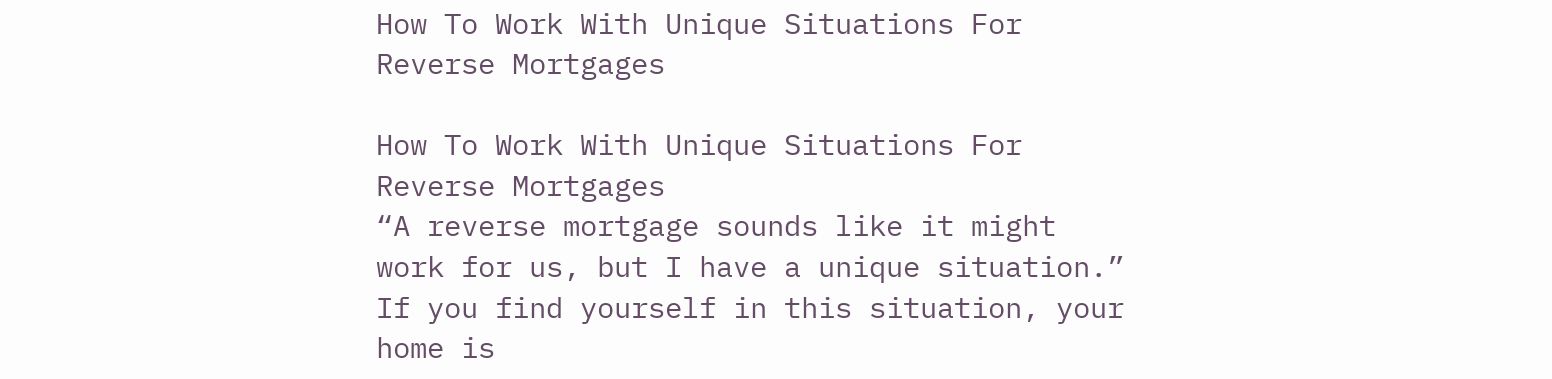How To Work With Unique Situations For Reverse Mortgages

How To Work With Unique Situations For Reverse Mortgages
“A reverse mortgage sounds like it might work for us, but I have a unique situation.” If you find yourself in this situation, your home is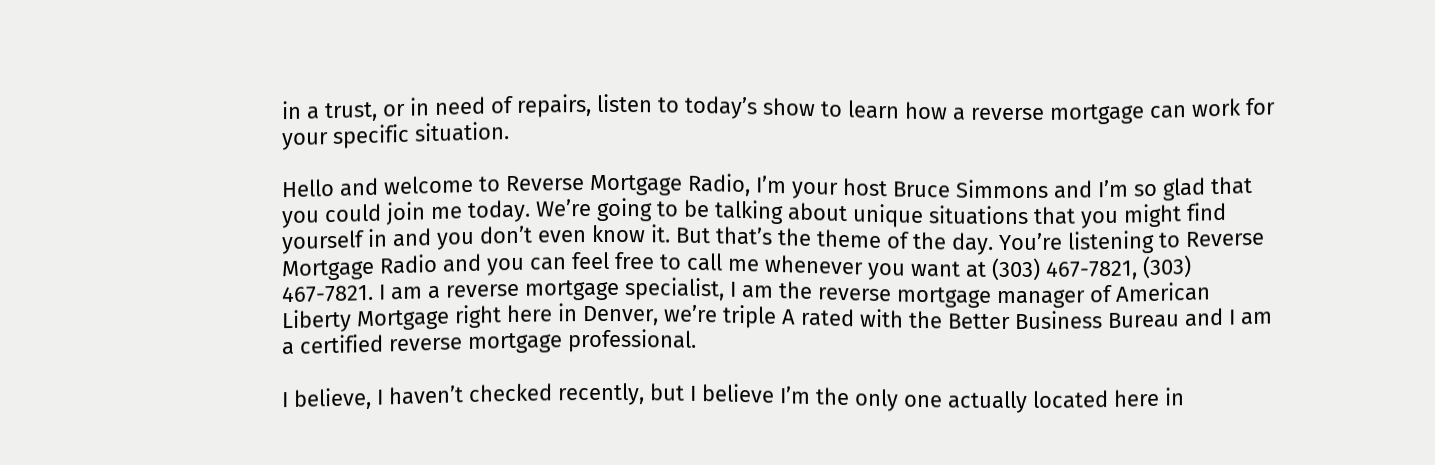in a trust, or in need of repairs, listen to today’s show to learn how a reverse mortgage can work for your specific situation.

Hello and welcome to Reverse Mortgage Radio, I’m your host Bruce Simmons and I’m so glad that you could join me today. We’re going to be talking about unique situations that you might find yourself in and you don’t even know it. But that’s the theme of the day. You’re listening to Reverse Mortgage Radio and you can feel free to call me whenever you want at (303) 467-7821, (303) 467-7821. I am a reverse mortgage specialist, I am the reverse mortgage manager of American Liberty Mortgage right here in Denver, we’re triple A rated with the Better Business Bureau and I am a certified reverse mortgage professional.

I believe, I haven’t checked recently, but I believe I’m the only one actually located here in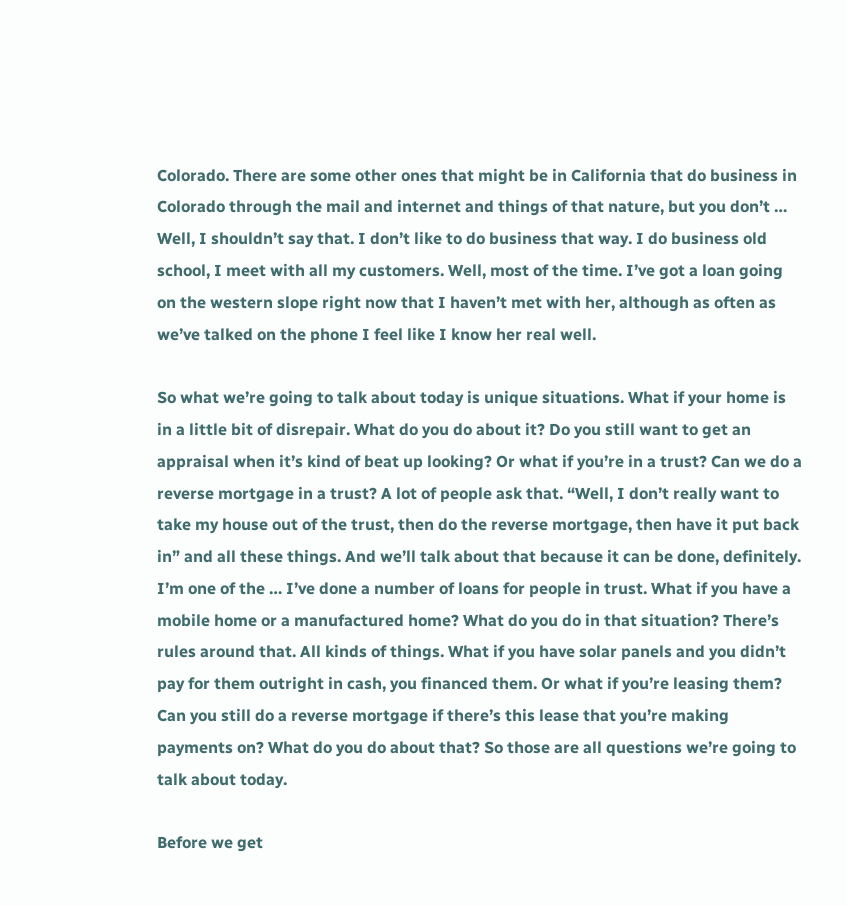Colorado. There are some other ones that might be in California that do business in Colorado through the mail and internet and things of that nature, but you don’t … Well, I shouldn’t say that. I don’t like to do business that way. I do business old school, I meet with all my customers. Well, most of the time. I’ve got a loan going on the western slope right now that I haven’t met with her, although as often as we’ve talked on the phone I feel like I know her real well.

So what we’re going to talk about today is unique situations. What if your home is in a little bit of disrepair. What do you do about it? Do you still want to get an appraisal when it’s kind of beat up looking? Or what if you’re in a trust? Can we do a reverse mortgage in a trust? A lot of people ask that. “Well, I don’t really want to take my house out of the trust, then do the reverse mortgage, then have it put back in” and all these things. And we’ll talk about that because it can be done, definitely. I’m one of the … I’ve done a number of loans for people in trust. What if you have a mobile home or a manufactured home? What do you do in that situation? There’s rules around that. All kinds of things. What if you have solar panels and you didn’t pay for them outright in cash, you financed them. Or what if you’re leasing them? Can you still do a reverse mortgage if there’s this lease that you’re making payments on? What do you do about that? So those are all questions we’re going to talk about today.

Before we get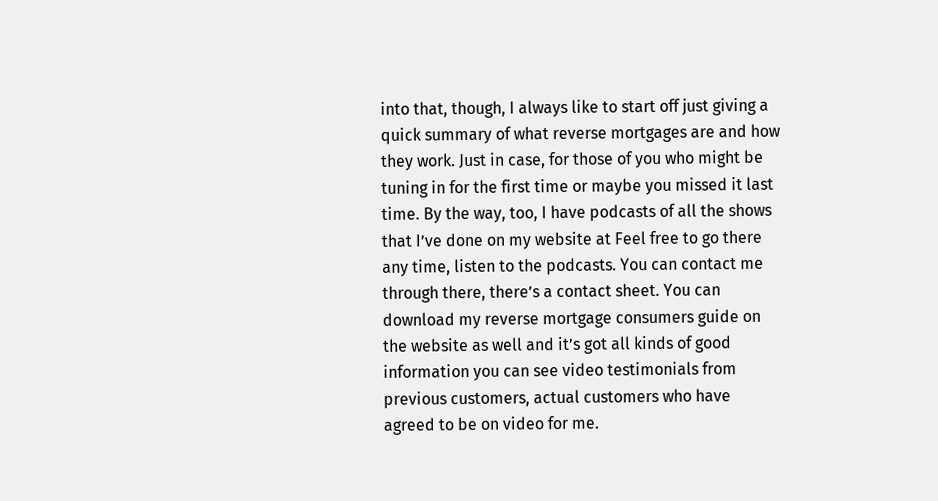into that, though, I always like to start off just giving a quick summary of what reverse mortgages are and how they work. Just in case, for those of you who might be tuning in for the first time or maybe you missed it last time. By the way, too, I have podcasts of all the shows that I’ve done on my website at Feel free to go there any time, listen to the podcasts. You can contact me through there, there’s a contact sheet. You can download my reverse mortgage consumers guide on the website as well and it’s got all kinds of good information you can see video testimonials from previous customers, actual customers who have agreed to be on video for me.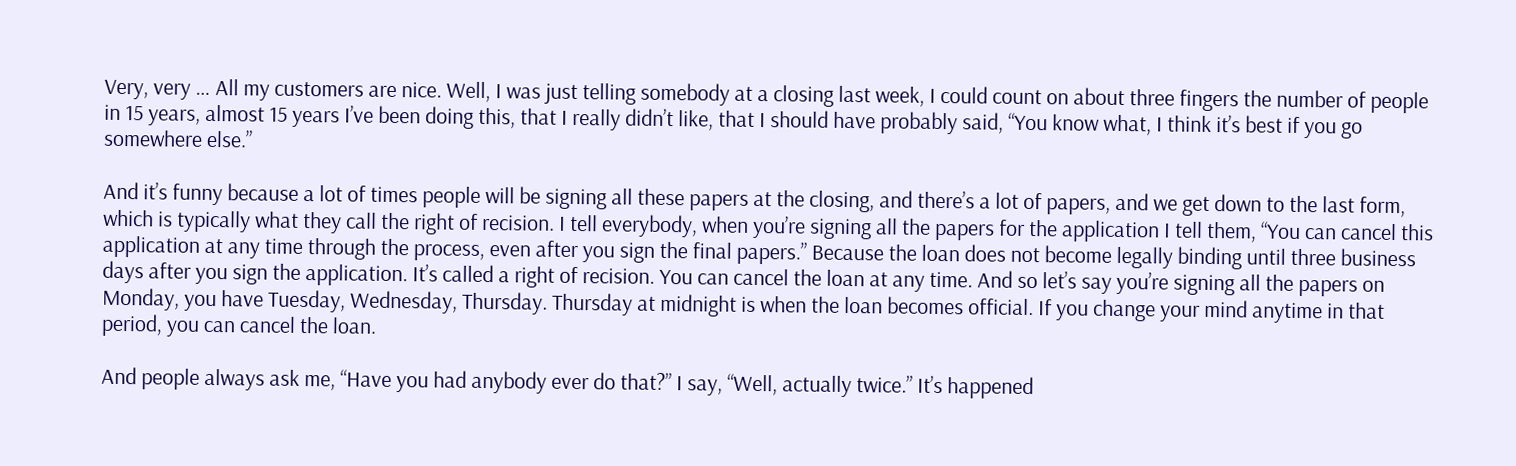Very, very … All my customers are nice. Well, I was just telling somebody at a closing last week, I could count on about three fingers the number of people in 15 years, almost 15 years I’ve been doing this, that I really didn’t like, that I should have probably said, “You know what, I think it’s best if you go somewhere else.”

And it’s funny because a lot of times people will be signing all these papers at the closing, and there’s a lot of papers, and we get down to the last form, which is typically what they call the right of recision. I tell everybody, when you’re signing all the papers for the application I tell them, “You can cancel this application at any time through the process, even after you sign the final papers.” Because the loan does not become legally binding until three business days after you sign the application. It’s called a right of recision. You can cancel the loan at any time. And so let’s say you’re signing all the papers on Monday, you have Tuesday, Wednesday, Thursday. Thursday at midnight is when the loan becomes official. If you change your mind anytime in that period, you can cancel the loan.

And people always ask me, “Have you had anybody ever do that?” I say, “Well, actually twice.” It’s happened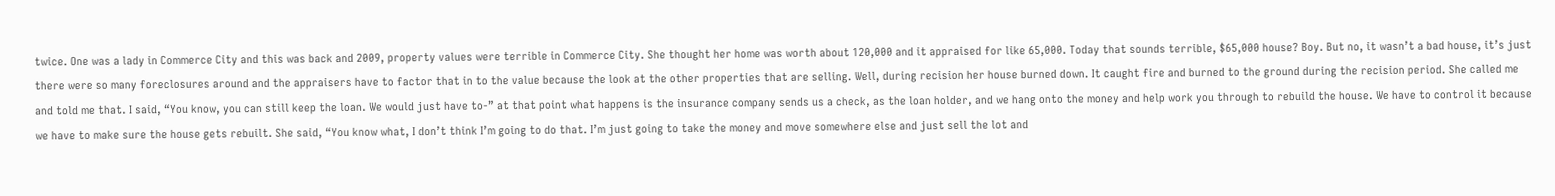twice. One was a lady in Commerce City and this was back and 2009, property values were terrible in Commerce City. She thought her home was worth about 120,000 and it appraised for like 65,000. Today that sounds terrible, $65,000 house? Boy. But no, it wasn’t a bad house, it’s just there were so many foreclosures around and the appraisers have to factor that in to the value because the look at the other properties that are selling. Well, during recision her house burned down. It caught fire and burned to the ground during the recision period. She called me and told me that. I said, “You know, you can still keep the loan. We would just have to-” at that point what happens is the insurance company sends us a check, as the loan holder, and we hang onto the money and help work you through to rebuild the house. We have to control it because we have to make sure the house gets rebuilt. She said, “You know what, I don’t think I’m going to do that. I’m just going to take the money and move somewhere else and just sell the lot and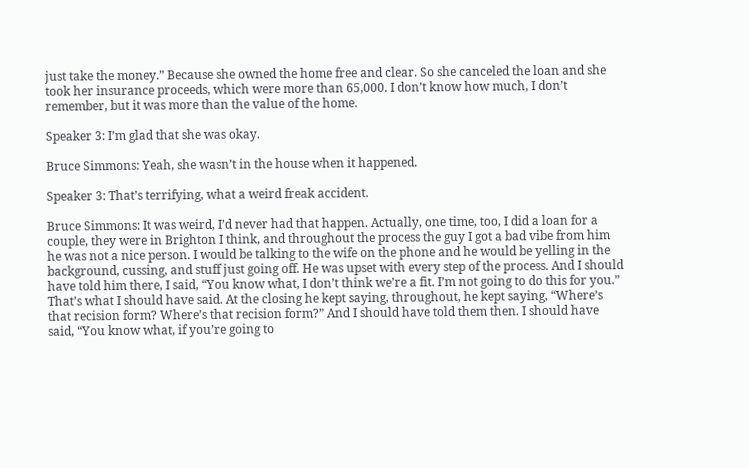just take the money.” Because she owned the home free and clear. So she canceled the loan and she took her insurance proceeds, which were more than 65,000. I don’t know how much, I don’t remember, but it was more than the value of the home.

Speaker 3: I’m glad that she was okay.

Bruce Simmons: Yeah, she wasn’t in the house when it happened.

Speaker 3: That’s terrifying, what a weird freak accident.

Bruce Simmons: It was weird, I’d never had that happen. Actually, one time, too, I did a loan for a couple, they were in Brighton I think, and throughout the process the guy I got a bad vibe from him he was not a nice person. I would be talking to the wife on the phone and he would be yelling in the background, cussing, and stuff just going off. He was upset with every step of the process. And I should have told him there, I said, “You know what, I don’t think we’re a fit. I’m not going to do this for you.” That’s what I should have said. At the closing he kept saying, throughout, he kept saying, “Where’s that recision form? Where’s that recision form?” And I should have told them then. I should have said, “You know what, if you’re going to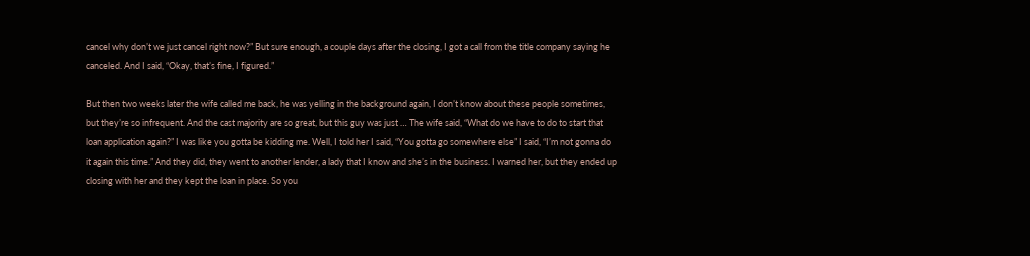cancel why don’t we just cancel right now?” But sure enough, a couple days after the closing, I got a call from the title company saying he canceled. And I said, “Okay, that’s fine, I figured.”

But then two weeks later the wife called me back, he was yelling in the background again, I don’t know about these people sometimes, but they’re so infrequent. And the cast majority are so great, but this guy was just … The wife said, “What do we have to do to start that loan application again?” I was like you gotta be kidding me. Well, I told her I said, “You gotta go somewhere else” I said, “I’m not gonna do it again this time.” And they did, they went to another lender, a lady that I know and she’s in the business. I warned her, but they ended up closing with her and they kept the loan in place. So you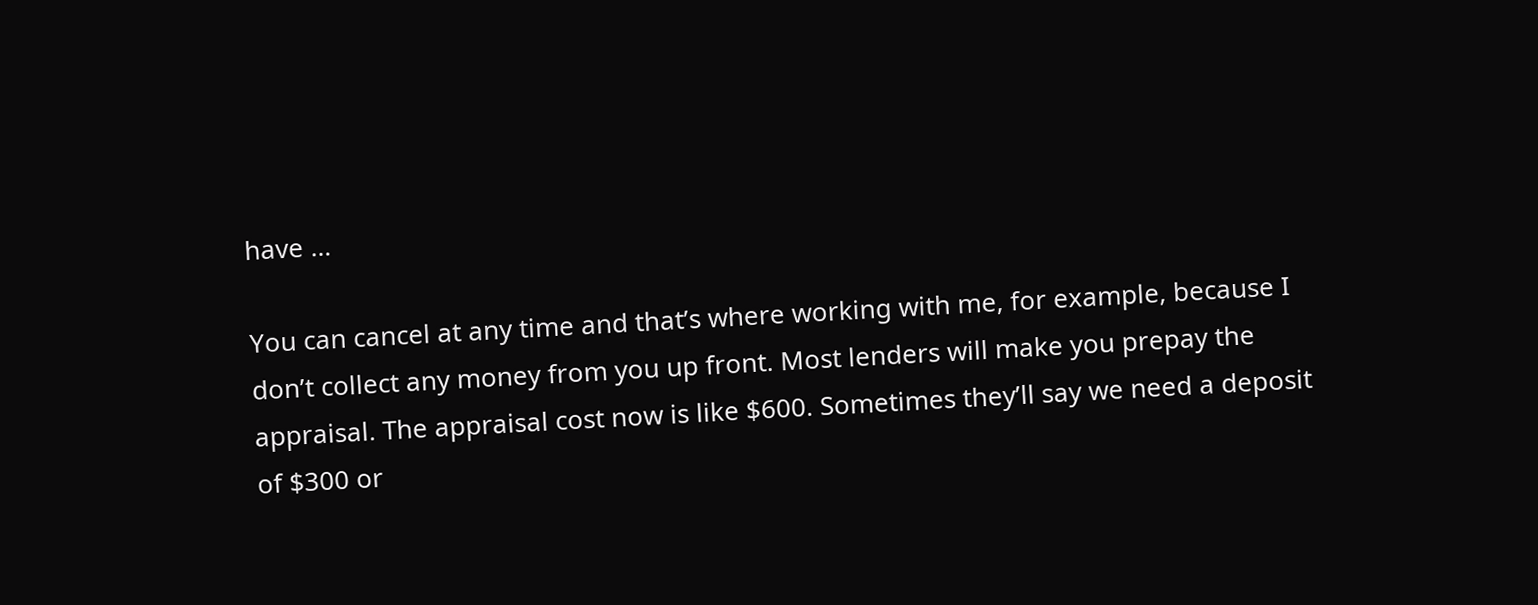have …

You can cancel at any time and that’s where working with me, for example, because I don’t collect any money from you up front. Most lenders will make you prepay the appraisal. The appraisal cost now is like $600. Sometimes they’ll say we need a deposit of $300 or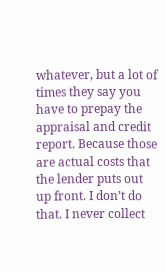whatever, but a lot of times they say you have to prepay the appraisal and credit report. Because those are actual costs that the lender puts out up front. I don’t do that. I never collect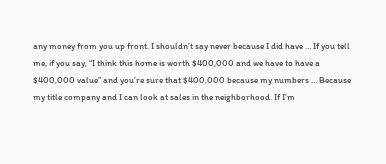any money from you up front. I shouldn’t say never because I did have … If you tell me, if you say, “I think this home is worth $400,000 and we have to have a $400,000 value” and you’re sure that $400,000 because my numbers … Because my title company and I can look at sales in the neighborhood. If I’m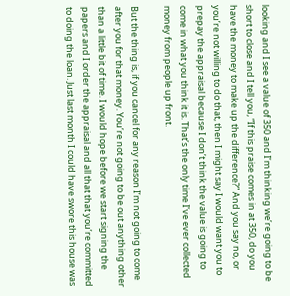looking and I see a value of 350 and I’m thinking we’re going to be short to close and I tell you, “If this praise comes in at 350, do you have the money to make up the difference?” And you say no, or you’re not willing to do that, then I might say I would want you to prepay the appraisal because I don’t think the value is going to come in what you think it is. That’s the only time I’ve ever collected money from people up front.

But the thing is, if you cancel for any reason I’m not going to come after you for that money. You’re not going to be out anything other than a little bit of time. I would hope before we start signing the papers and I order the appraisal and all that that you’re committed to doing the loan. Just last month I could have swore this house was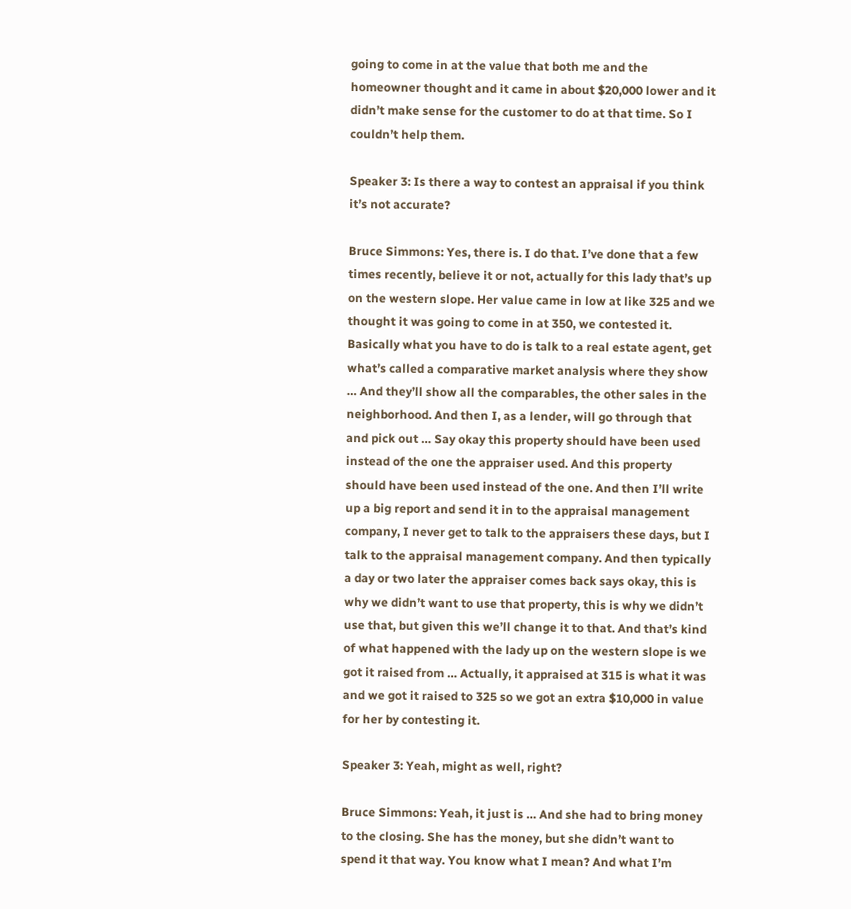going to come in at the value that both me and the homeowner thought and it came in about $20,000 lower and it didn’t make sense for the customer to do at that time. So I couldn’t help them.

Speaker 3: Is there a way to contest an appraisal if you think it’s not accurate?

Bruce Simmons: Yes, there is. I do that. I’ve done that a few times recently, believe it or not, actually for this lady that’s up on the western slope. Her value came in low at like 325 and we thought it was going to come in at 350, we contested it. Basically what you have to do is talk to a real estate agent, get what’s called a comparative market analysis where they show … And they’ll show all the comparables, the other sales in the neighborhood. And then I, as a lender, will go through that and pick out … Say okay this property should have been used instead of the one the appraiser used. And this property should have been used instead of the one. And then I’ll write up a big report and send it in to the appraisal management company, I never get to talk to the appraisers these days, but I talk to the appraisal management company. And then typically a day or two later the appraiser comes back says okay, this is why we didn’t want to use that property, this is why we didn’t use that, but given this we’ll change it to that. And that’s kind of what happened with the lady up on the western slope is we got it raised from … Actually, it appraised at 315 is what it was and we got it raised to 325 so we got an extra $10,000 in value for her by contesting it.

Speaker 3: Yeah, might as well, right?

Bruce Simmons: Yeah, it just is … And she had to bring money to the closing. She has the money, but she didn’t want to spend it that way. You know what I mean? And what I’m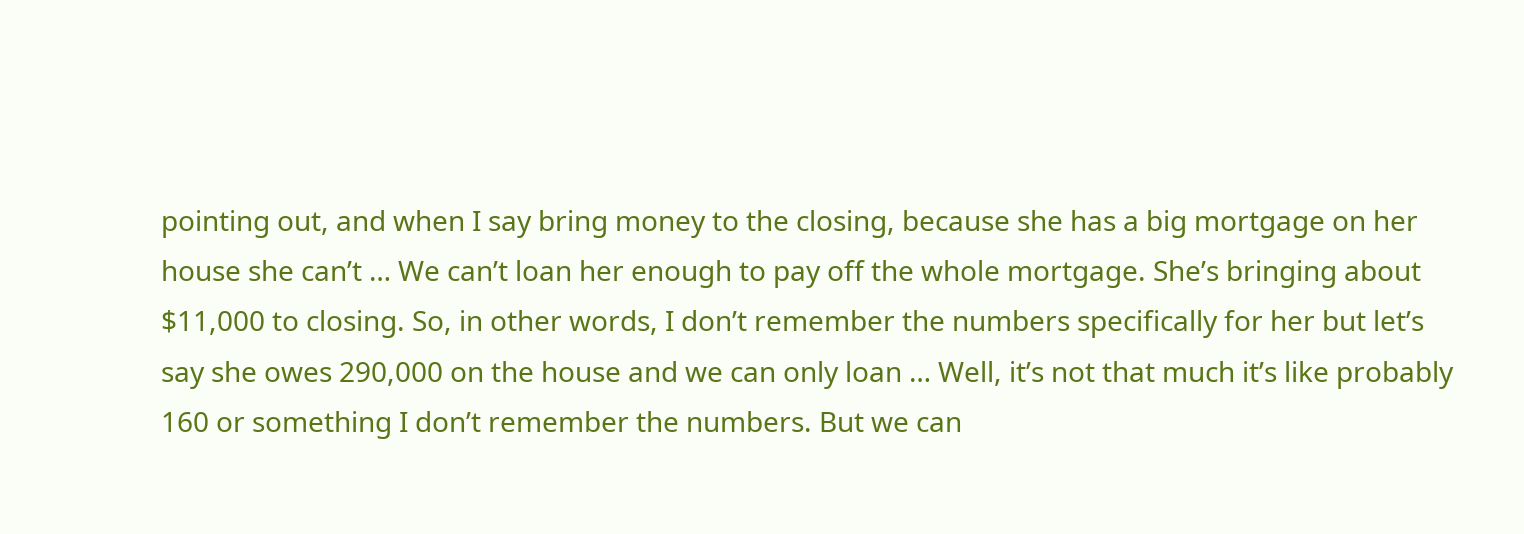pointing out, and when I say bring money to the closing, because she has a big mortgage on her house she can’t … We can’t loan her enough to pay off the whole mortgage. She’s bringing about $11,000 to closing. So, in other words, I don’t remember the numbers specifically for her but let’s say she owes 290,000 on the house and we can only loan … Well, it’s not that much it’s like probably 160 or something I don’t remember the numbers. But we can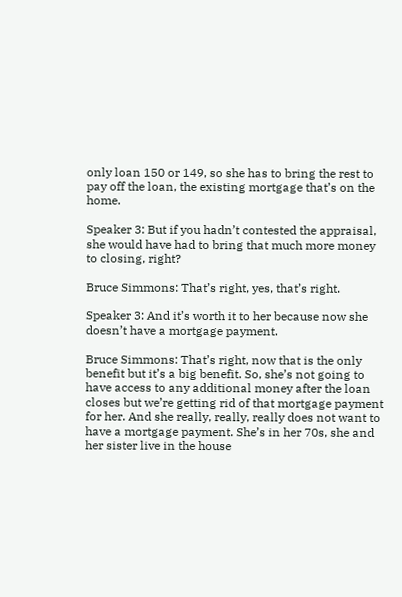only loan 150 or 149, so she has to bring the rest to pay off the loan, the existing mortgage that’s on the home.

Speaker 3: But if you hadn’t contested the appraisal, she would have had to bring that much more money to closing, right?

Bruce Simmons: That’s right, yes, that’s right.

Speaker 3: And it’s worth it to her because now she doesn’t have a mortgage payment.

Bruce Simmons: That’s right, now that is the only benefit but it’s a big benefit. So, she’s not going to have access to any additional money after the loan closes but we’re getting rid of that mortgage payment for her. And she really, really, really does not want to have a mortgage payment. She’s in her 70s, she and her sister live in the house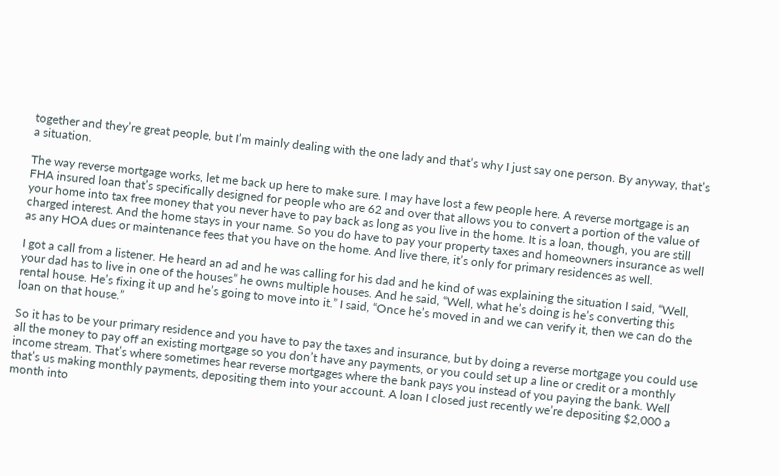together and they’re great people, but I’m mainly dealing with the one lady and that’s why I just say one person. By anyway, that’s a situation.

The way reverse mortgage works, let me back up here to make sure. I may have lost a few people here. A reverse mortgage is an FHA insured loan that’s specifically designed for people who are 62 and over that allows you to convert a portion of the value of your home into tax free money that you never have to pay back as long as you live in the home. It is a loan, though, you are still charged interest. And the home stays in your name. So you do have to pay your property taxes and homeowners insurance as well as any HOA dues or maintenance fees that you have on the home. And live there, it’s only for primary residences as well.

I got a call from a listener. He heard an ad and he was calling for his dad and he kind of was explaining the situation I said, “Well, your dad has to live in one of the houses” he owns multiple houses. And he said, “Well, what he’s doing is he’s converting this rental house. He’s fixing it up and he’s going to move into it.” I said, “Once he’s moved in and we can verify it, then we can do the loan on that house.”

So it has to be your primary residence and you have to pay the taxes and insurance, but by doing a reverse mortgage you could use all the money to pay off an existing mortgage so you don’t have any payments, or you could set up a line or credit or a monthly income stream. That’s where sometimes hear reverse mortgages where the bank pays you instead of you paying the bank. Well that’s us making monthly payments, depositing them into your account. A loan I closed just recently we’re depositing $2,000 a month into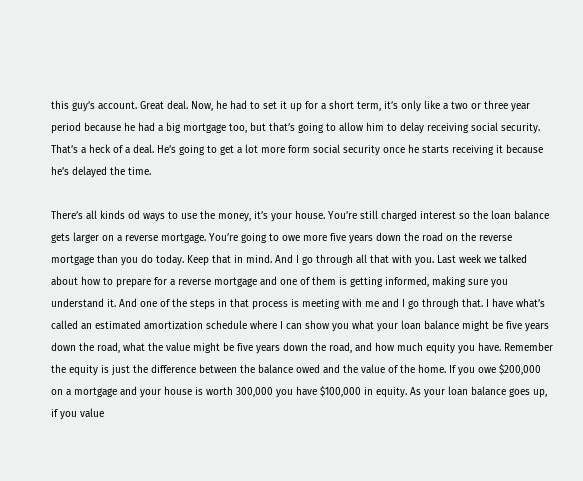this guy’s account. Great deal. Now, he had to set it up for a short term, it’s only like a two or three year period because he had a big mortgage too, but that’s going to allow him to delay receiving social security. That’s a heck of a deal. He’s going to get a lot more form social security once he starts receiving it because he’s delayed the time.

There’s all kinds od ways to use the money, it’s your house. You’re still charged interest so the loan balance gets larger on a reverse mortgage. You’re going to owe more five years down the road on the reverse mortgage than you do today. Keep that in mind. And I go through all that with you. Last week we talked about how to prepare for a reverse mortgage and one of them is getting informed, making sure you understand it. And one of the steps in that process is meeting with me and I go through that. I have what’s called an estimated amortization schedule where I can show you what your loan balance might be five years down the road, what the value might be five years down the road, and how much equity you have. Remember the equity is just the difference between the balance owed and the value of the home. If you owe $200,000 on a mortgage and your house is worth 300,000 you have $100,000 in equity. As your loan balance goes up, if you value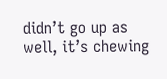didn’t go up as well, it’s chewing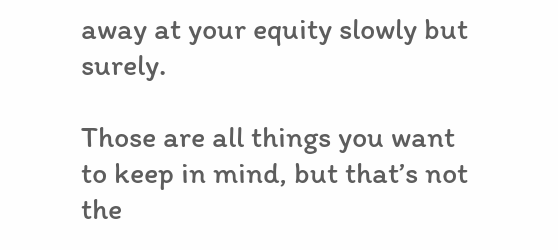away at your equity slowly but surely.

Those are all things you want to keep in mind, but that’s not the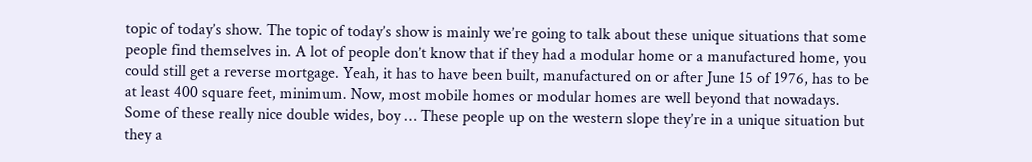topic of today’s show. The topic of today’s show is mainly we’re going to talk about these unique situations that some people find themselves in. A lot of people don’t know that if they had a modular home or a manufactured home, you could still get a reverse mortgage. Yeah, it has to have been built, manufactured on or after June 15 of 1976, has to be at least 400 square feet, minimum. Now, most mobile homes or modular homes are well beyond that nowadays. Some of these really nice double wides, boy … These people up on the western slope they’re in a unique situation but they a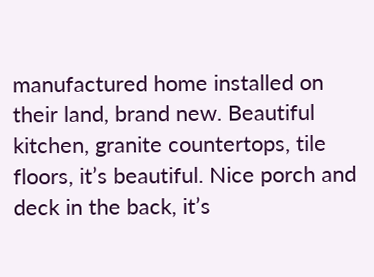manufactured home installed on their land, brand new. Beautiful kitchen, granite countertops, tile floors, it’s beautiful. Nice porch and deck in the back, it’s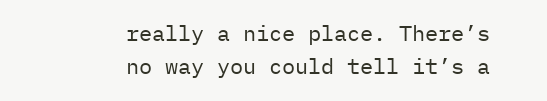really a nice place. There’s no way you could tell it’s a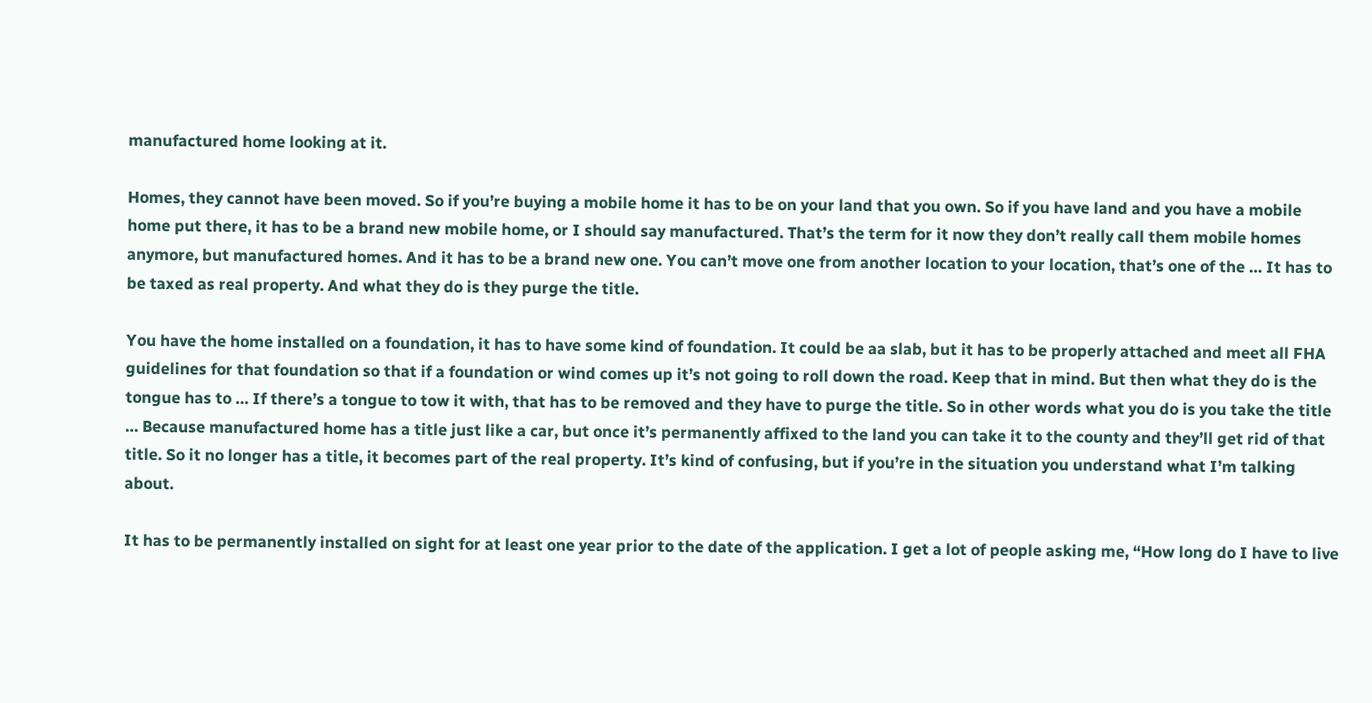manufactured home looking at it.

Homes, they cannot have been moved. So if you’re buying a mobile home it has to be on your land that you own. So if you have land and you have a mobile home put there, it has to be a brand new mobile home, or I should say manufactured. That’s the term for it now they don’t really call them mobile homes anymore, but manufactured homes. And it has to be a brand new one. You can’t move one from another location to your location, that’s one of the … It has to be taxed as real property. And what they do is they purge the title.

You have the home installed on a foundation, it has to have some kind of foundation. It could be aa slab, but it has to be properly attached and meet all FHA guidelines for that foundation so that if a foundation or wind comes up it’s not going to roll down the road. Keep that in mind. But then what they do is the tongue has to … If there’s a tongue to tow it with, that has to be removed and they have to purge the title. So in other words what you do is you take the title … Because manufactured home has a title just like a car, but once it’s permanently affixed to the land you can take it to the county and they’ll get rid of that title. So it no longer has a title, it becomes part of the real property. It’s kind of confusing, but if you’re in the situation you understand what I’m talking about.

It has to be permanently installed on sight for at least one year prior to the date of the application. I get a lot of people asking me, “How long do I have to live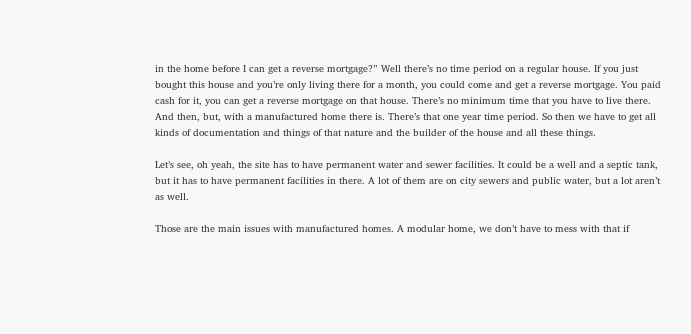in the home before I can get a reverse mortgage?” Well there’s no time period on a regular house. If you just bought this house and you’re only living there for a month, you could come and get a reverse mortgage. You paid cash for it, you can get a reverse mortgage on that house. There’s no minimum time that you have to live there. And then, but, with a manufactured home there is. There’s that one year time period. So then we have to get all kinds of documentation and things of that nature and the builder of the house and all these things.

Let’s see, oh yeah, the site has to have permanent water and sewer facilities. It could be a well and a septic tank, but it has to have permanent facilities in there. A lot of them are on city sewers and public water, but a lot aren’t as well.

Those are the main issues with manufactured homes. A modular home, we don’t have to mess with that if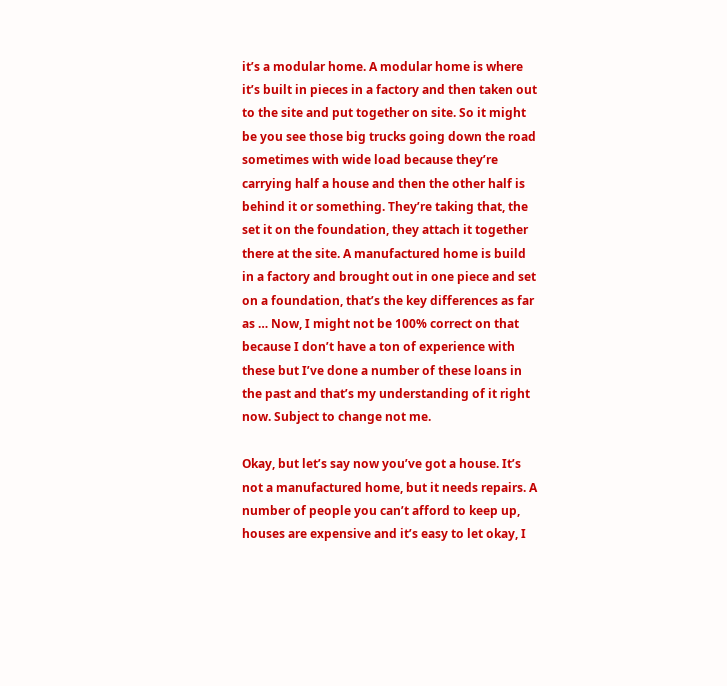it’s a modular home. A modular home is where it’s built in pieces in a factory and then taken out to the site and put together on site. So it might be you see those big trucks going down the road sometimes with wide load because they’re carrying half a house and then the other half is behind it or something. They’re taking that, the set it on the foundation, they attach it together there at the site. A manufactured home is build in a factory and brought out in one piece and set on a foundation, that’s the key differences as far as … Now, I might not be 100% correct on that because I don’t have a ton of experience with these but I’ve done a number of these loans in the past and that’s my understanding of it right now. Subject to change not me.

Okay, but let’s say now you’ve got a house. It’s not a manufactured home, but it needs repairs. A number of people you can’t afford to keep up, houses are expensive and it’s easy to let okay, I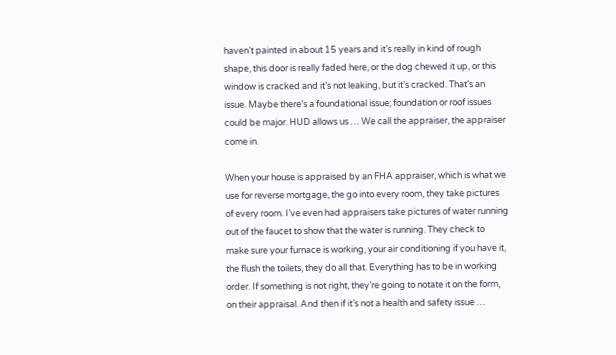haven’t painted in about 15 years and it’s really in kind of rough shape, this door is really faded here, or the dog chewed it up, or this window is cracked and it’s not leaking, but it’s cracked. That’s an issue. Maybe there’s a foundational issue; foundation or roof issues could be major. HUD allows us … We call the appraiser, the appraiser come in.

When your house is appraised by an FHA appraiser, which is what we use for reverse mortgage, the go into every room, they take pictures of every room. I’ve even had appraisers take pictures of water running out of the faucet to show that the water is running. They check to make sure your furnace is working, your air conditioning if you have it, the flush the toilets, they do all that. Everything has to be in working order. If something is not right, they’re going to notate it on the form, on their appraisal. And then if it’s not a health and safety issue …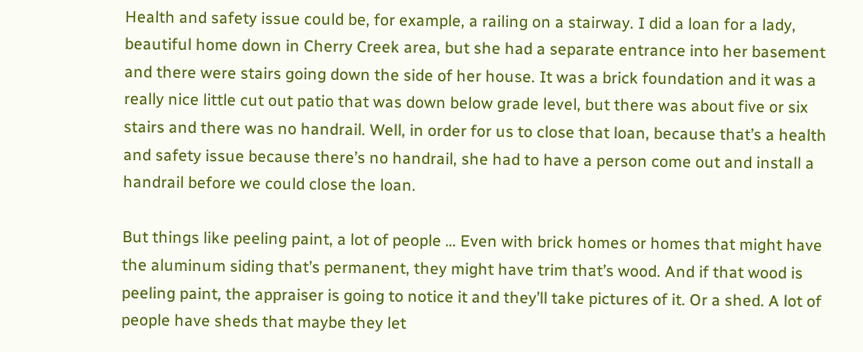Health and safety issue could be, for example, a railing on a stairway. I did a loan for a lady, beautiful home down in Cherry Creek area, but she had a separate entrance into her basement and there were stairs going down the side of her house. It was a brick foundation and it was a really nice little cut out patio that was down below grade level, but there was about five or six stairs and there was no handrail. Well, in order for us to close that loan, because that’s a health and safety issue because there’s no handrail, she had to have a person come out and install a handrail before we could close the loan.

But things like peeling paint, a lot of people … Even with brick homes or homes that might have the aluminum siding that’s permanent, they might have trim that’s wood. And if that wood is peeling paint, the appraiser is going to notice it and they’ll take pictures of it. Or a shed. A lot of people have sheds that maybe they let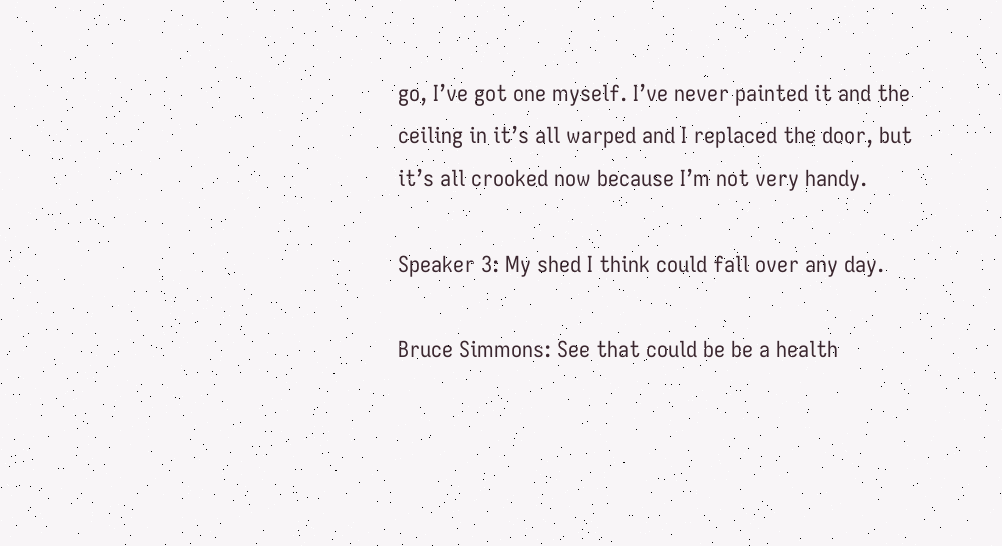go, I’ve got one myself. I’ve never painted it and the ceiling in it’s all warped and I replaced the door, but it’s all crooked now because I’m not very handy.

Speaker 3: My shed I think could fall over any day.

Bruce Simmons: See that could be be a health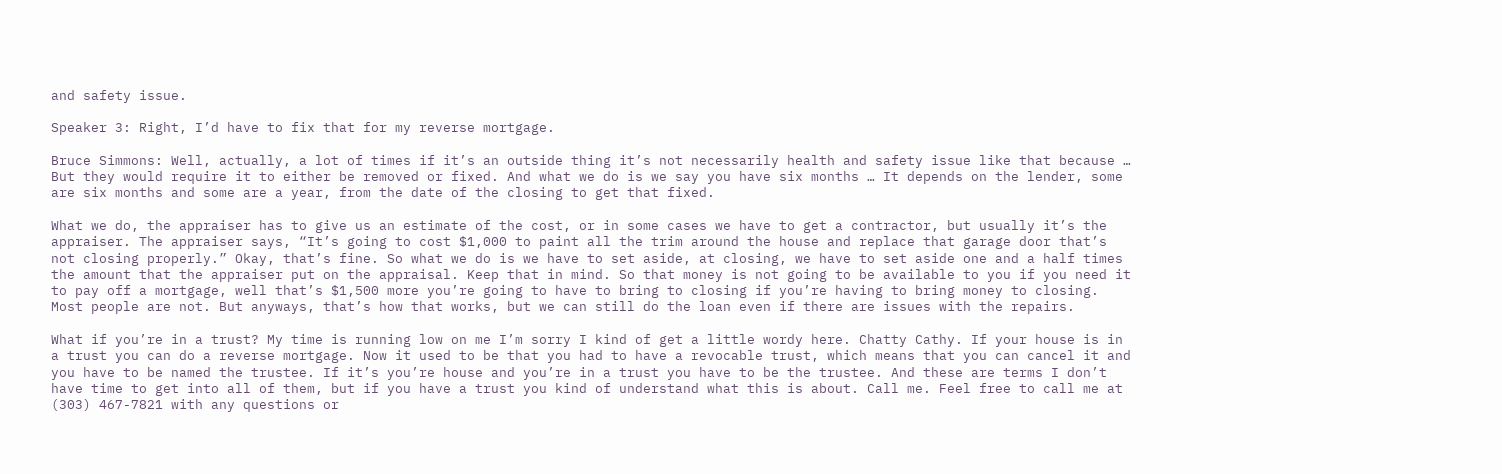and safety issue.

Speaker 3: Right, I’d have to fix that for my reverse mortgage.

Bruce Simmons: Well, actually, a lot of times if it’s an outside thing it’s not necessarily health and safety issue like that because … But they would require it to either be removed or fixed. And what we do is we say you have six months … It depends on the lender, some are six months and some are a year, from the date of the closing to get that fixed.

What we do, the appraiser has to give us an estimate of the cost, or in some cases we have to get a contractor, but usually it’s the appraiser. The appraiser says, “It’s going to cost $1,000 to paint all the trim around the house and replace that garage door that’s not closing properly.” Okay, that’s fine. So what we do is we have to set aside, at closing, we have to set aside one and a half times the amount that the appraiser put on the appraisal. Keep that in mind. So that money is not going to be available to you if you need it to pay off a mortgage, well that’s $1,500 more you’re going to have to bring to closing if you’re having to bring money to closing. Most people are not. But anyways, that’s how that works, but we can still do the loan even if there are issues with the repairs.

What if you’re in a trust? My time is running low on me I’m sorry I kind of get a little wordy here. Chatty Cathy. If your house is in a trust you can do a reverse mortgage. Now it used to be that you had to have a revocable trust, which means that you can cancel it and you have to be named the trustee. If it’s you’re house and you’re in a trust you have to be the trustee. And these are terms I don’t have time to get into all of them, but if you have a trust you kind of understand what this is about. Call me. Feel free to call me at (303) 467-7821 with any questions or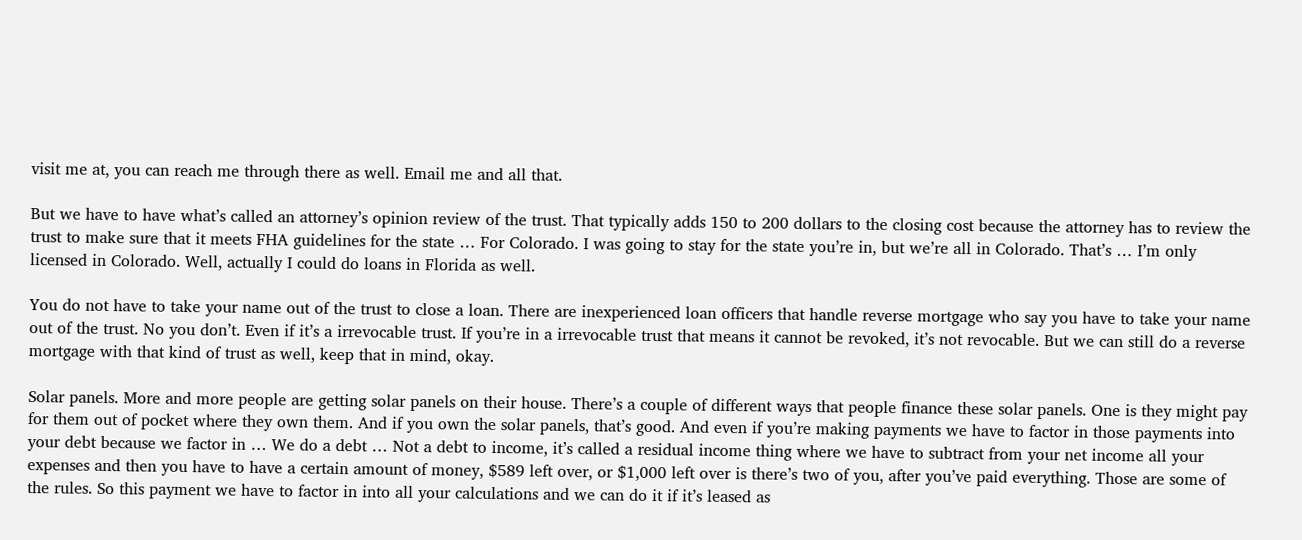visit me at, you can reach me through there as well. Email me and all that.

But we have to have what’s called an attorney’s opinion review of the trust. That typically adds 150 to 200 dollars to the closing cost because the attorney has to review the trust to make sure that it meets FHA guidelines for the state … For Colorado. I was going to stay for the state you’re in, but we’re all in Colorado. That’s … I’m only licensed in Colorado. Well, actually I could do loans in Florida as well.

You do not have to take your name out of the trust to close a loan. There are inexperienced loan officers that handle reverse mortgage who say you have to take your name out of the trust. No you don’t. Even if it’s a irrevocable trust. If you’re in a irrevocable trust that means it cannot be revoked, it’s not revocable. But we can still do a reverse mortgage with that kind of trust as well, keep that in mind, okay.

Solar panels. More and more people are getting solar panels on their house. There’s a couple of different ways that people finance these solar panels. One is they might pay for them out of pocket where they own them. And if you own the solar panels, that’s good. And even if you’re making payments we have to factor in those payments into your debt because we factor in … We do a debt … Not a debt to income, it’s called a residual income thing where we have to subtract from your net income all your expenses and then you have to have a certain amount of money, $589 left over, or $1,000 left over is there’s two of you, after you’ve paid everything. Those are some of the rules. So this payment we have to factor in into all your calculations and we can do it if it’s leased as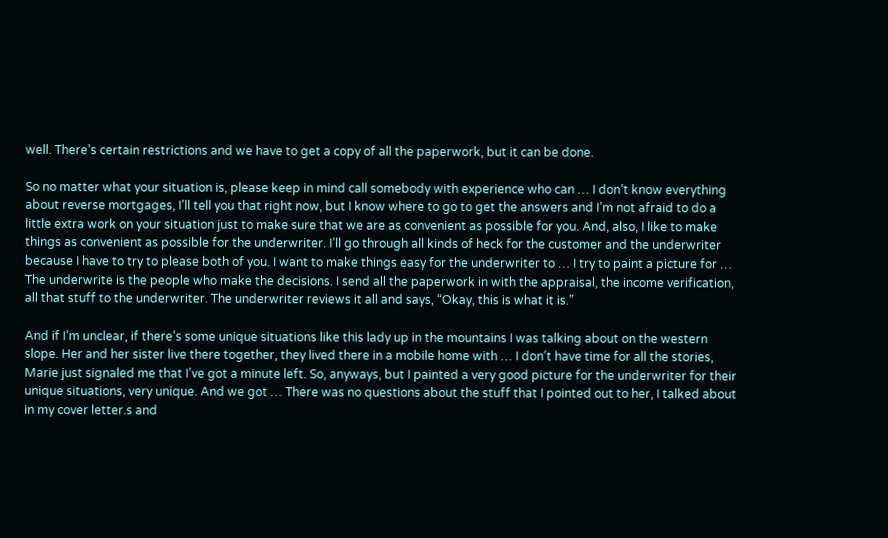well. There’s certain restrictions and we have to get a copy of all the paperwork, but it can be done.

So no matter what your situation is, please keep in mind call somebody with experience who can … I don’t know everything about reverse mortgages, I’ll tell you that right now, but I know where to go to get the answers and I’m not afraid to do a little extra work on your situation just to make sure that we are as convenient as possible for you. And, also, I like to make things as convenient as possible for the underwriter. I’ll go through all kinds of heck for the customer and the underwriter because I have to try to please both of you. I want to make things easy for the underwriter to … I try to paint a picture for … The underwrite is the people who make the decisions. I send all the paperwork in with the appraisal, the income verification, all that stuff to the underwriter. The underwriter reviews it all and says, “Okay, this is what it is.”

And if I’m unclear, if there’s some unique situations like this lady up in the mountains I was talking about on the western slope. Her and her sister live there together, they lived there in a mobile home with … I don’t have time for all the stories, Marie just signaled me that I’ve got a minute left. So, anyways, but I painted a very good picture for the underwriter for their unique situations, very unique. And we got … There was no questions about the stuff that I pointed out to her, I talked about in my cover letter.s and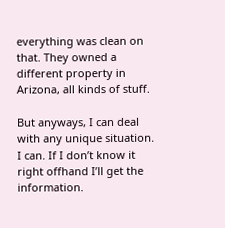everything was clean on that. They owned a different property in Arizona, all kinds of stuff.

But anyways, I can deal with any unique situation. I can. If I don’t know it right offhand I’ll get the information.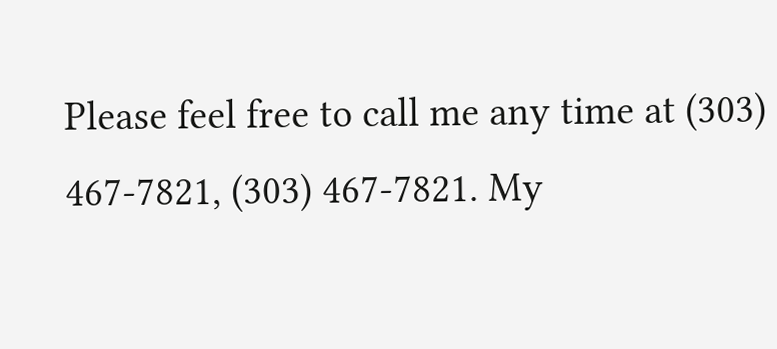Please feel free to call me any time at (303) 467-7821, (303) 467-7821. My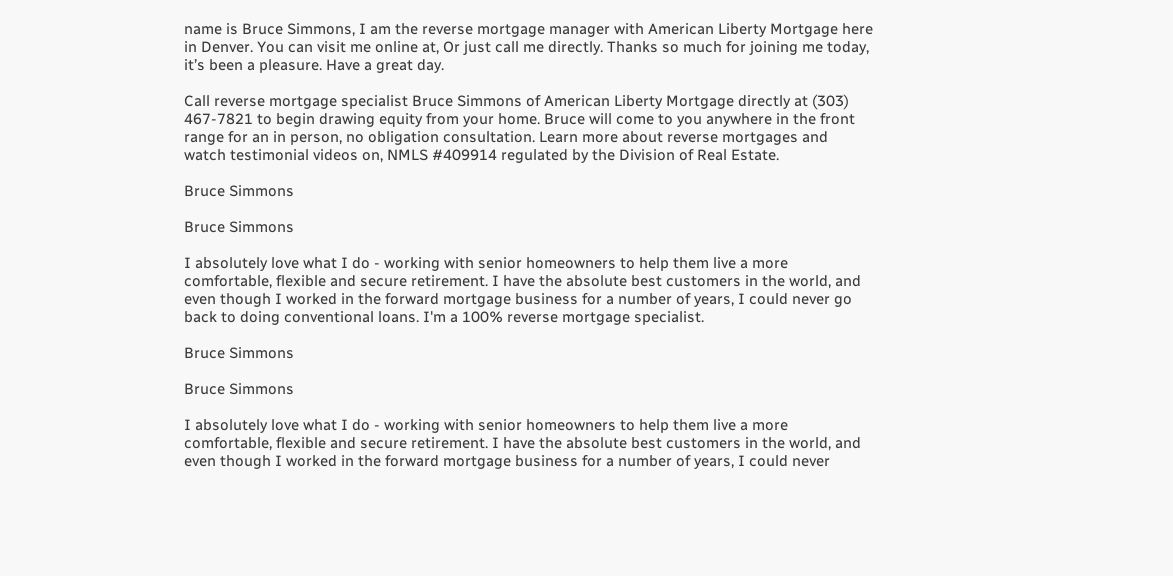name is Bruce Simmons, I am the reverse mortgage manager with American Liberty Mortgage here in Denver. You can visit me online at, Or just call me directly. Thanks so much for joining me today, it’s been a pleasure. Have a great day.

Call reverse mortgage specialist Bruce Simmons of American Liberty Mortgage directly at (303) 467-7821 to begin drawing equity from your home. Bruce will come to you anywhere in the front range for an in person, no obligation consultation. Learn more about reverse mortgages and watch testimonial videos on, NMLS #409914 regulated by the Division of Real Estate.

Bruce Simmons

Bruce Simmons

I absolutely love what I do - working with senior homeowners to help them live a more comfortable, flexible and secure retirement. I have the absolute best customers in the world, and even though I worked in the forward mortgage business for a number of years, I could never go back to doing conventional loans. I'm a 100% reverse mortgage specialist.

Bruce Simmons

Bruce Simmons

I absolutely love what I do - working with senior homeowners to help them live a more comfortable, flexible and secure retirement. I have the absolute best customers in the world, and even though I worked in the forward mortgage business for a number of years, I could never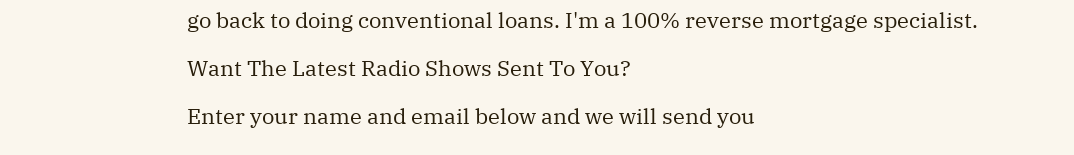go back to doing conventional loans. I'm a 100% reverse mortgage specialist.

Want The Latest Radio Shows Sent To You?

Enter your name and email below and we will send you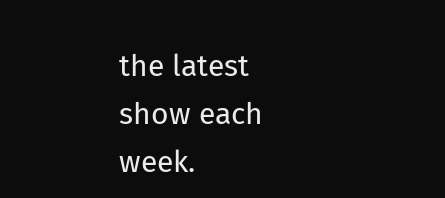the latest show each week.